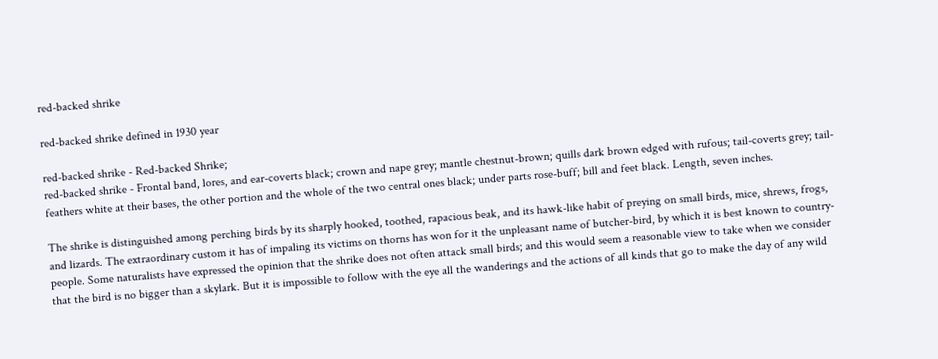red-backed shrike

red-backed shrike defined in 1930 year

red-backed shrike - Red-backed Shrike;
red-backed shrike - Frontal band, lores, and ear-coverts black; crown and nape grey; mantle chestnut-brown; quills dark brown edged with rufous; tail-coverts grey; tail-feathers white at their bases, the other portion and the whole of the two central ones black; under parts rose-buff; bill and feet black. Length, seven inches.

The shrike is distinguished among perching birds by its sharply hooked, toothed, rapacious beak, and its hawk-like habit of preying on small birds, mice, shrews, frogs, and lizards. The extraordinary custom it has of impaling its victims on thorns has won for it the unpleasant name of butcher-bird, by which it is best known to country-people. Some naturalists have expressed the opinion that the shrike does not often attack small birds; and this would seem a reasonable view to take when we consider that the bird is no bigger than a skylark. But it is impossible to follow with the eye all the wanderings and the actions of all kinds that go to make the day of any wild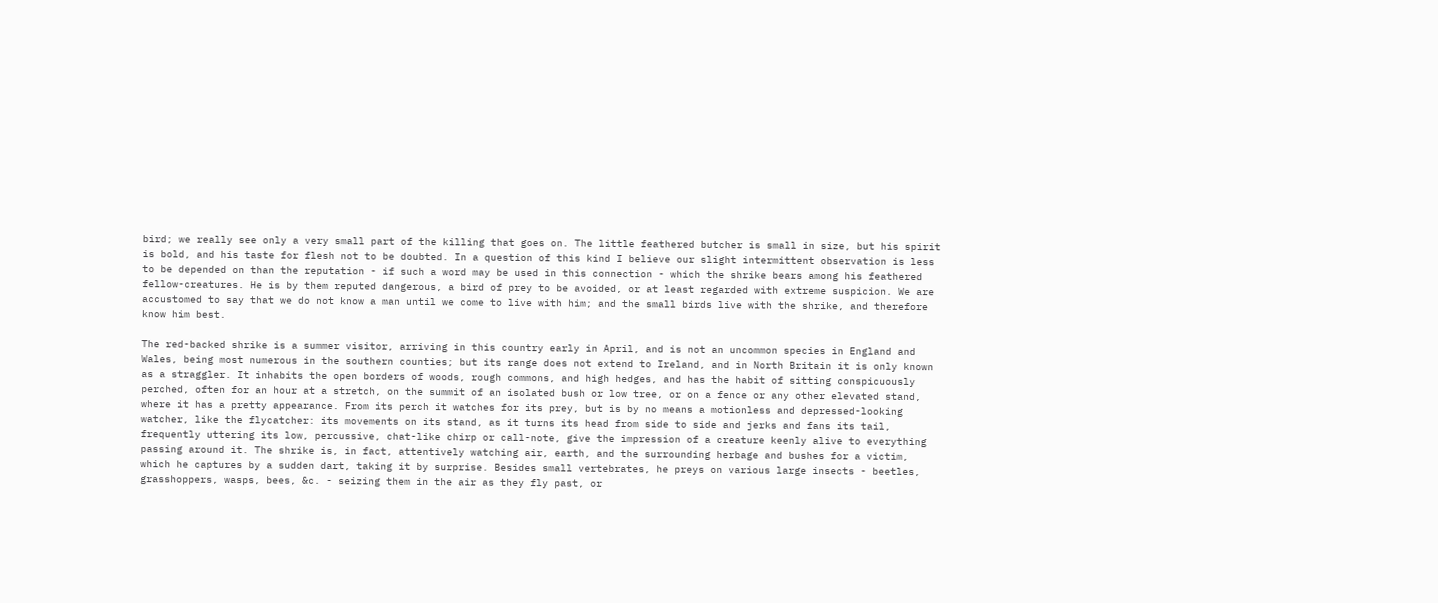bird; we really see only a very small part of the killing that goes on. The little feathered butcher is small in size, but his spirit is bold, and his taste for flesh not to be doubted. In a question of this kind I believe our slight intermittent observation is less to be depended on than the reputation - if such a word may be used in this connection - which the shrike bears among his feathered fellow-creatures. He is by them reputed dangerous, a bird of prey to be avoided, or at least regarded with extreme suspicion. We are accustomed to say that we do not know a man until we come to live with him; and the small birds live with the shrike, and therefore know him best.

The red-backed shrike is a summer visitor, arriving in this country early in April, and is not an uncommon species in England and Wales, being most numerous in the southern counties; but its range does not extend to Ireland, and in North Britain it is only known as a straggler. It inhabits the open borders of woods, rough commons, and high hedges, and has the habit of sitting conspicuously perched, often for an hour at a stretch, on the summit of an isolated bush or low tree, or on a fence or any other elevated stand, where it has a pretty appearance. From its perch it watches for its prey, but is by no means a motionless and depressed-looking watcher, like the flycatcher: its movements on its stand, as it turns its head from side to side and jerks and fans its tail, frequently uttering its low, percussive, chat-like chirp or call-note, give the impression of a creature keenly alive to everything passing around it. The shrike is, in fact, attentively watching air, earth, and the surrounding herbage and bushes for a victim, which he captures by a sudden dart, taking it by surprise. Besides small vertebrates, he preys on various large insects - beetles, grasshoppers, wasps, bees, &c. - seizing them in the air as they fly past, or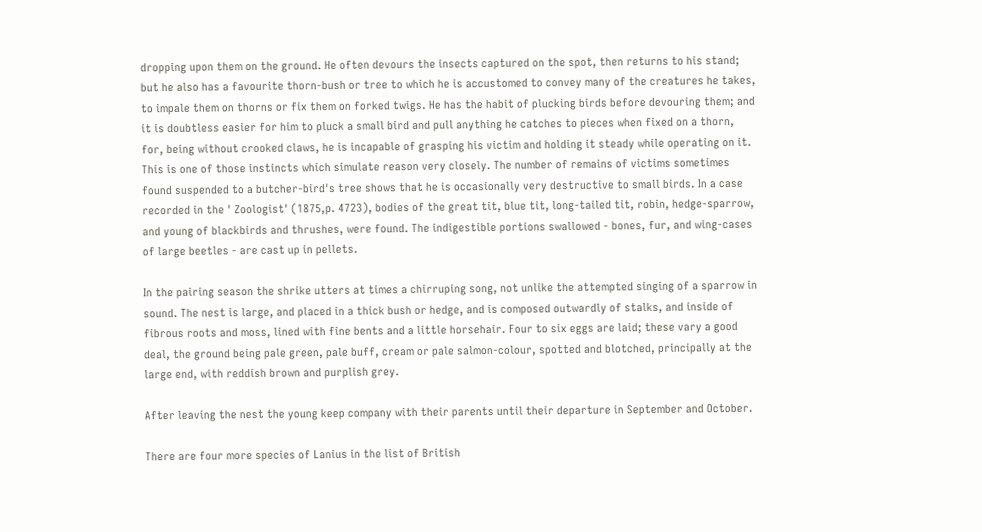dropping upon them on the ground. He often devours the insects captured on the spot, then returns to his stand; but he also has a favourite thorn-bush or tree to which he is accustomed to convey many of the creatures he takes, to impale them on thorns or fix them on forked twigs. He has the habit of plucking birds before devouring them; and it is doubtless easier for him to pluck a small bird and pull anything he catches to pieces when fixed on a thorn, for, being without crooked claws, he is incapable of grasping his victim and holding it steady while operating on it. This is one of those instincts which simulate reason very closely. The number of remains of victims sometimes found suspended to a butcher-bird's tree shows that he is occasionally very destructive to small birds. In a case recorded in the ' Zoologist' (1875,p. 4723), bodies of the great tit, blue tit, long-tailed tit, robin, hedge-sparrow, and young of blackbirds and thrushes, were found. The indigestible portions swallowed - bones, fur, and wing-cases of large beetles - are cast up in pellets.

In the pairing season the shrike utters at times a chirruping song, not unlike the attempted singing of a sparrow in sound. The nest is large, and placed in a thick bush or hedge, and is composed outwardly of stalks, and inside of fibrous roots and moss, lined with fine bents and a little horsehair. Four to six eggs are laid; these vary a good deal, the ground being pale green, pale buff, cream or pale salmon-colour, spotted and blotched, principally at the large end, with reddish brown and purplish grey.

After leaving the nest the young keep company with their parents until their departure in September and October.

There are four more species of Lanius in the list of British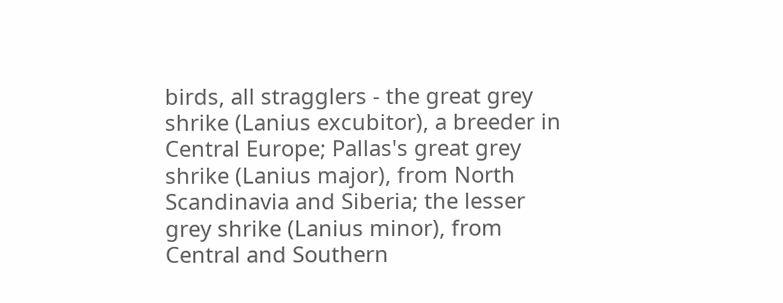birds, all stragglers - the great grey shrike (Lanius excubitor), a breeder in Central Europe; Pallas's great grey shrike (Lanius major), from North Scandinavia and Siberia; the lesser grey shrike (Lanius minor), from Central and Southern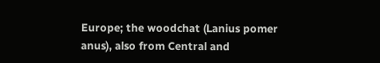Europe; the woodchat (Lanius pomer anus), also from Central and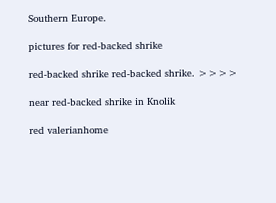Southern Europe.

pictures for red-backed shrike

red-backed shrike red-backed shrike. >>>>

near red-backed shrike in Knolik

red valerianhome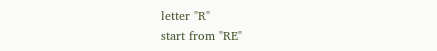letter "R"
start from "RE"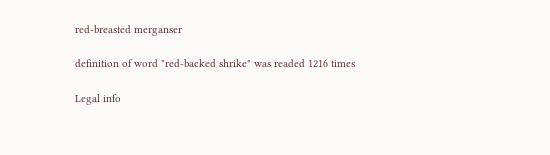red-breasted merganser

definition of word "red-backed shrike" was readed 1216 times

Legal info